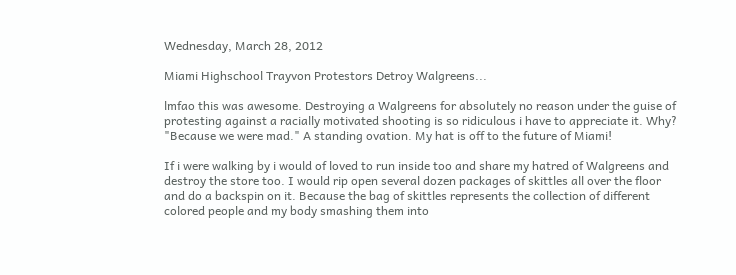Wednesday, March 28, 2012

Miami Highschool Trayvon Protestors Detroy Walgreens...

lmfao this was awesome. Destroying a Walgreens for absolutely no reason under the guise of protesting against a racially motivated shooting is so ridiculous i have to appreciate it. Why? "Because we were mad." A standing ovation. My hat is off to the future of Miami!

If i were walking by i would of loved to run inside too and share my hatred of Walgreens and destroy the store too. I would rip open several dozen packages of skittles all over the floor and do a backspin on it. Because the bag of skittles represents the collection of different colored people and my body smashing them into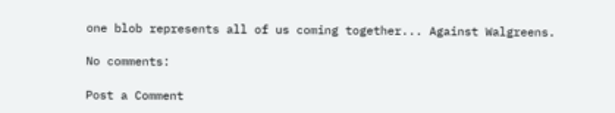one blob represents all of us coming together... Against Walgreens.

No comments:

Post a Comment